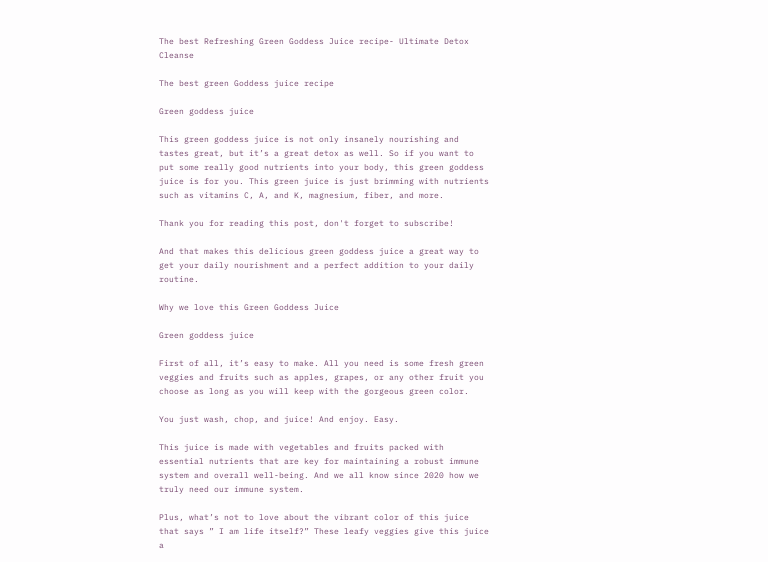The best Refreshing Green Goddess Juice recipe- Ultimate Detox Cleanse

The best green Goddess juice recipe

Green goddess juice

This green goddess juice is not only insanely nourishing and tastes great, but it’s a great detox as well. So if you want to put some really good nutrients into your body, this green goddess juice is for you. This green juice is just brimming with nutrients such as vitamins C, A, and K, magnesium, fiber, and more.

Thank you for reading this post, don't forget to subscribe!

And that makes this delicious green goddess juice a great way to get your daily nourishment and a perfect addition to your daily routine.

Why we love this Green Goddess Juice

Green goddess juice

First of all, it’s easy to make. All you need is some fresh green veggies and fruits such as apples, grapes, or any other fruit you choose as long as you will keep with the gorgeous green color.

You just wash, chop, and juice! And enjoy. Easy.

This juice is made with vegetables and fruits packed with essential nutrients that are key for maintaining a robust immune system and overall well-being. And we all know since 2020 how we truly need our immune system.

Plus, what’s not to love about the vibrant color of this juice that says ” I am life itself?” These leafy veggies give this juice a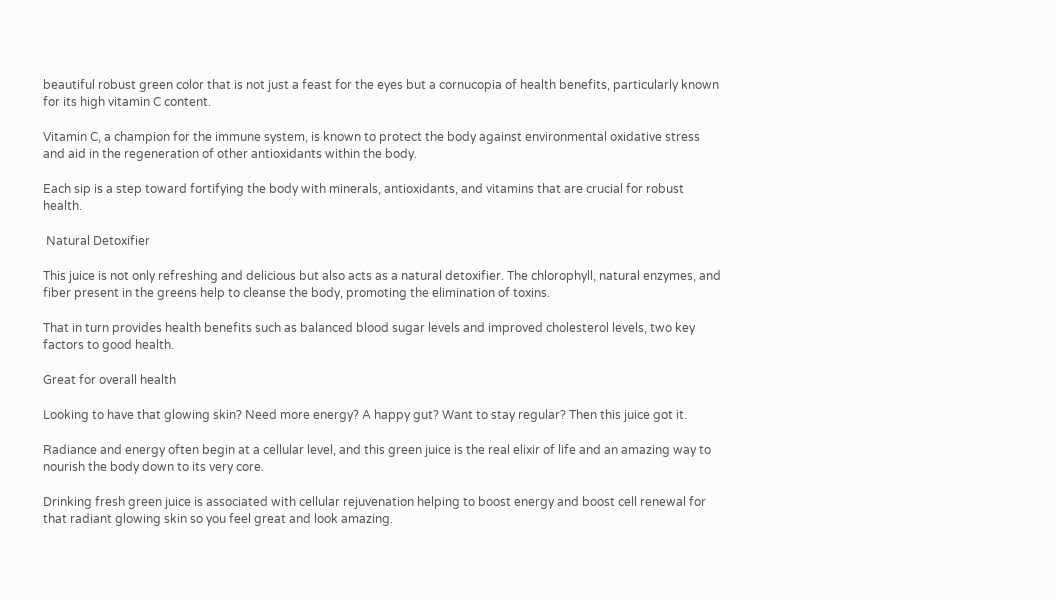beautiful robust green color that is not just a feast for the eyes but a cornucopia of health benefits, particularly known for its high vitamin C content.

Vitamin C, a champion for the immune system, is known to protect the body against environmental oxidative stress and aid in the regeneration of other antioxidants within the body.

Each sip is a step toward fortifying the body with minerals, antioxidants, and vitamins that are crucial for robust health.

 Natural Detoxifier

This juice is not only refreshing and delicious but also acts as a natural detoxifier. The chlorophyll, natural enzymes, and fiber present in the greens help to cleanse the body, promoting the elimination of toxins.

That in turn provides health benefits such as balanced blood sugar levels and improved cholesterol levels, two key factors to good health.

Great for overall health

Looking to have that glowing skin? Need more energy? A happy gut? Want to stay regular? Then this juice got it.

Radiance and energy often begin at a cellular level, and this green juice is the real elixir of life and an amazing way to nourish the body down to its very core.

Drinking fresh green juice is associated with cellular rejuvenation helping to boost energy and boost cell renewal for that radiant glowing skin so you feel great and look amazing.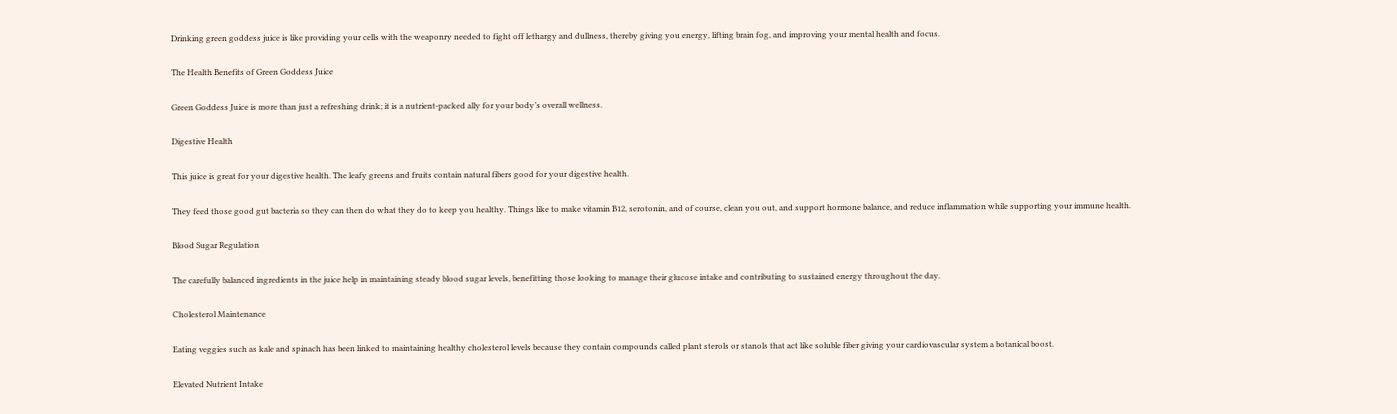Drinking green goddess juice is like providing your cells with the weaponry needed to fight off lethargy and dullness, thereby giving you energy, lifting brain fog, and improving your mental health and focus.

The Health Benefits of Green Goddess Juice

Green Goddess Juice is more than just a refreshing drink; it is a nutrient-packed ally for your body’s overall wellness.

Digestive Health

This juice is great for your digestive health. The leafy greens and fruits contain natural fibers good for your digestive health.

They feed those good gut bacteria so they can then do what they do to keep you healthy. Things like to make vitamin B12, serotonin, and of course, clean you out, and support hormone balance, and reduce inflammation while supporting your immune health.

Blood Sugar Regulation

The carefully balanced ingredients in the juice help in maintaining steady blood sugar levels, benefitting those looking to manage their glucose intake and contributing to sustained energy throughout the day.

Cholesterol Maintenance

Eating veggies such as kale and spinach has been linked to maintaining healthy cholesterol levels because they contain compounds called plant sterols or stanols that act like soluble fiber giving your cardiovascular system a botanical boost.

Elevated Nutrient Intake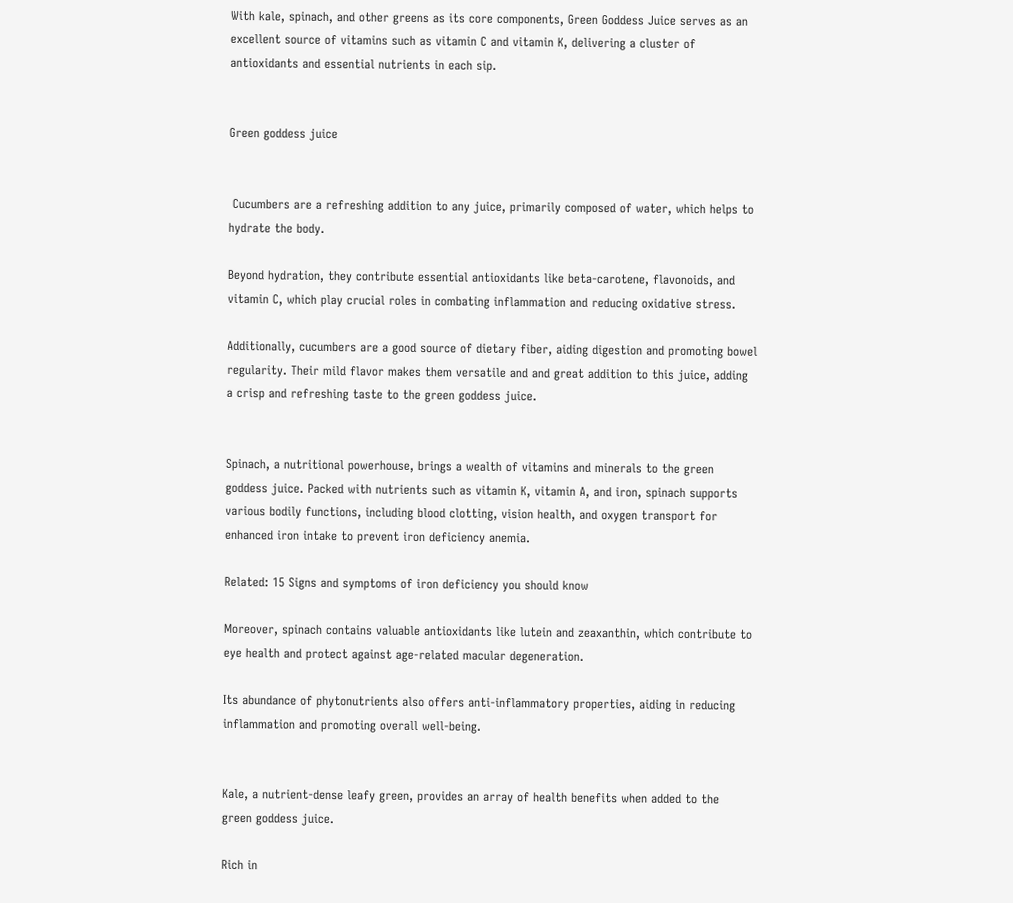With kale, spinach, and other greens as its core components, Green Goddess Juice serves as an excellent source of vitamins such as vitamin C and vitamin K, delivering a cluster of antioxidants and essential nutrients in each sip.


Green goddess juice


 Cucumbers are a refreshing addition to any juice, primarily composed of water, which helps to hydrate the body.

Beyond hydration, they contribute essential antioxidants like beta-carotene, flavonoids, and vitamin C, which play crucial roles in combating inflammation and reducing oxidative stress.

Additionally, cucumbers are a good source of dietary fiber, aiding digestion and promoting bowel regularity. Their mild flavor makes them versatile and and great addition to this juice, adding a crisp and refreshing taste to the green goddess juice.


Spinach, a nutritional powerhouse, brings a wealth of vitamins and minerals to the green goddess juice. Packed with nutrients such as vitamin K, vitamin A, and iron, spinach supports various bodily functions, including blood clotting, vision health, and oxygen transport for enhanced iron intake to prevent iron deficiency anemia.

Related: 15 Signs and symptoms of iron deficiency you should know

Moreover, spinach contains valuable antioxidants like lutein and zeaxanthin, which contribute to eye health and protect against age-related macular degeneration.

Its abundance of phytonutrients also offers anti-inflammatory properties, aiding in reducing inflammation and promoting overall well-being.


Kale, a nutrient-dense leafy green, provides an array of health benefits when added to the green goddess juice.

Rich in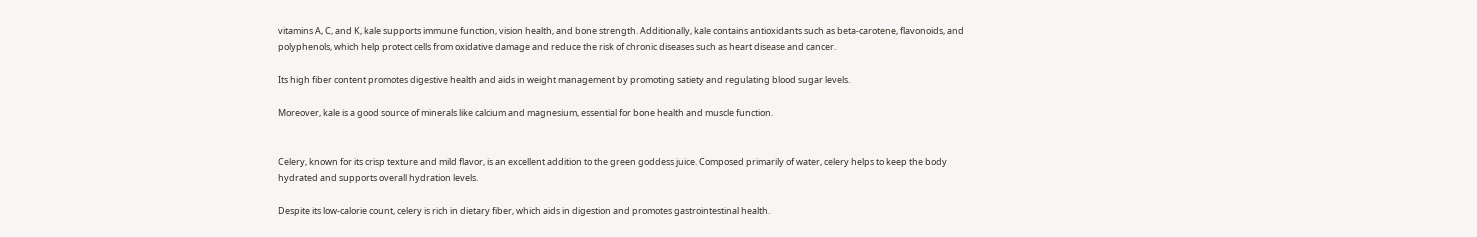vitamins A, C, and K, kale supports immune function, vision health, and bone strength. Additionally, kale contains antioxidants such as beta-carotene, flavonoids, and polyphenols, which help protect cells from oxidative damage and reduce the risk of chronic diseases such as heart disease and cancer.

Its high fiber content promotes digestive health and aids in weight management by promoting satiety and regulating blood sugar levels.

Moreover, kale is a good source of minerals like calcium and magnesium, essential for bone health and muscle function.


Celery, known for its crisp texture and mild flavor, is an excellent addition to the green goddess juice. Composed primarily of water, celery helps to keep the body hydrated and supports overall hydration levels.

Despite its low-calorie count, celery is rich in dietary fiber, which aids in digestion and promotes gastrointestinal health.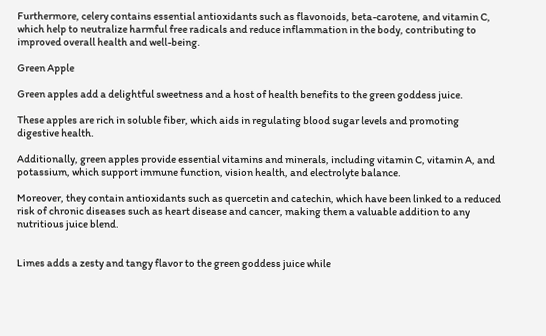Furthermore, celery contains essential antioxidants such as flavonoids, beta-carotene, and vitamin C, which help to neutralize harmful free radicals and reduce inflammation in the body, contributing to improved overall health and well-being.

Green Apple

Green apples add a delightful sweetness and a host of health benefits to the green goddess juice.

These apples are rich in soluble fiber, which aids in regulating blood sugar levels and promoting digestive health.

Additionally, green apples provide essential vitamins and minerals, including vitamin C, vitamin A, and potassium, which support immune function, vision health, and electrolyte balance.

Moreover, they contain antioxidants such as quercetin and catechin, which have been linked to a reduced risk of chronic diseases such as heart disease and cancer, making them a valuable addition to any nutritious juice blend.


Limes adds a zesty and tangy flavor to the green goddess juice while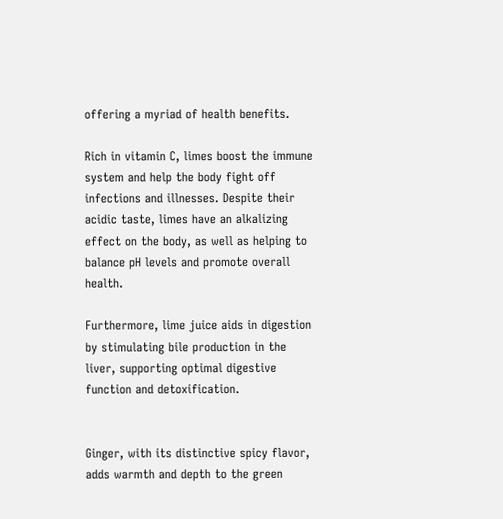offering a myriad of health benefits.

Rich in vitamin C, limes boost the immune system and help the body fight off infections and illnesses. Despite their acidic taste, limes have an alkalizing effect on the body, as well as helping to balance pH levels and promote overall health.

Furthermore, lime juice aids in digestion by stimulating bile production in the liver, supporting optimal digestive function and detoxification.


Ginger, with its distinctive spicy flavor, adds warmth and depth to the green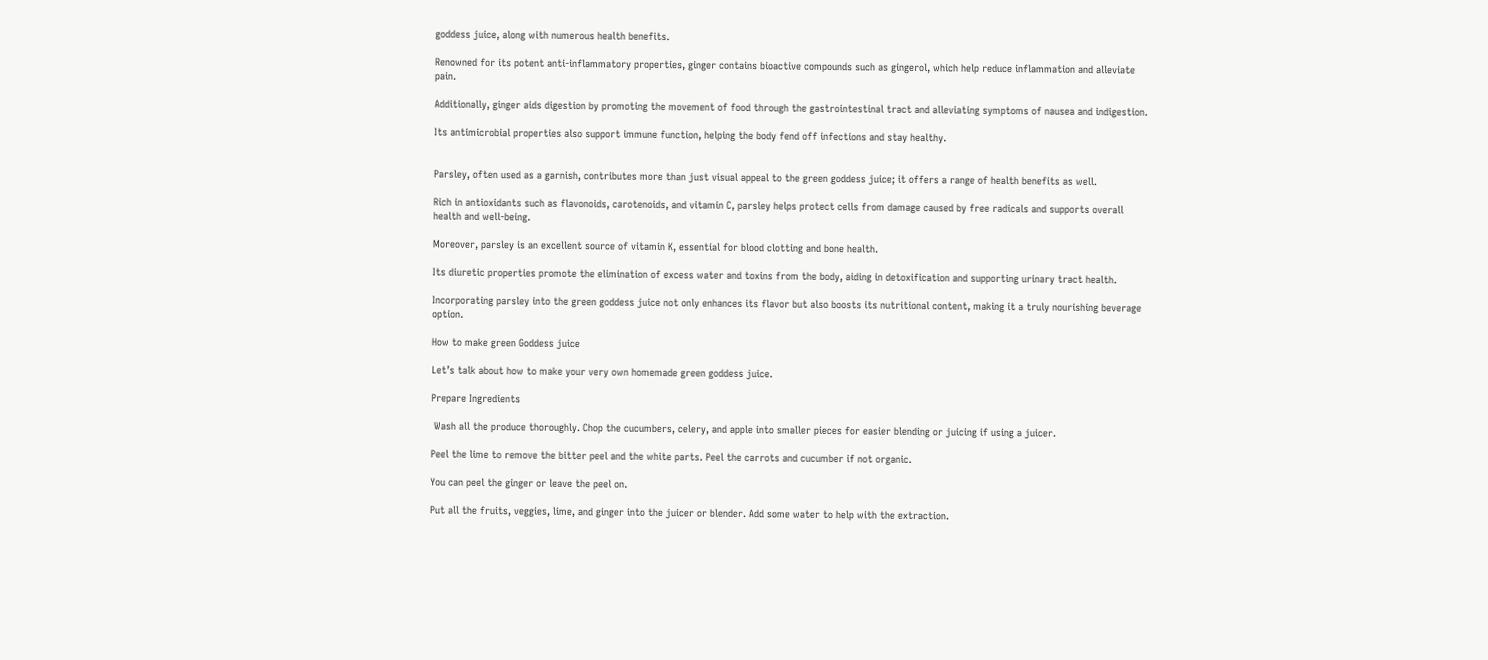goddess juice, along with numerous health benefits.

Renowned for its potent anti-inflammatory properties, ginger contains bioactive compounds such as gingerol, which help reduce inflammation and alleviate pain.

Additionally, ginger aids digestion by promoting the movement of food through the gastrointestinal tract and alleviating symptoms of nausea and indigestion.

Its antimicrobial properties also support immune function, helping the body fend off infections and stay healthy.


Parsley, often used as a garnish, contributes more than just visual appeal to the green goddess juice; it offers a range of health benefits as well.

Rich in antioxidants such as flavonoids, carotenoids, and vitamin C, parsley helps protect cells from damage caused by free radicals and supports overall health and well-being.

Moreover, parsley is an excellent source of vitamin K, essential for blood clotting and bone health.

Its diuretic properties promote the elimination of excess water and toxins from the body, aiding in detoxification and supporting urinary tract health.

Incorporating parsley into the green goddess juice not only enhances its flavor but also boosts its nutritional content, making it a truly nourishing beverage option.

How to make green Goddess juice

Let’s talk about how to make your very own homemade green goddess juice.

Prepare Ingredients

 Wash all the produce thoroughly. Chop the cucumbers, celery, and apple into smaller pieces for easier blending or juicing if using a juicer.

Peel the lime to remove the bitter peel and the white parts. Peel the carrots and cucumber if not organic.

You can peel the ginger or leave the peel on.

Put all the fruits, veggies, lime, and ginger into the juicer or blender. Add some water to help with the extraction.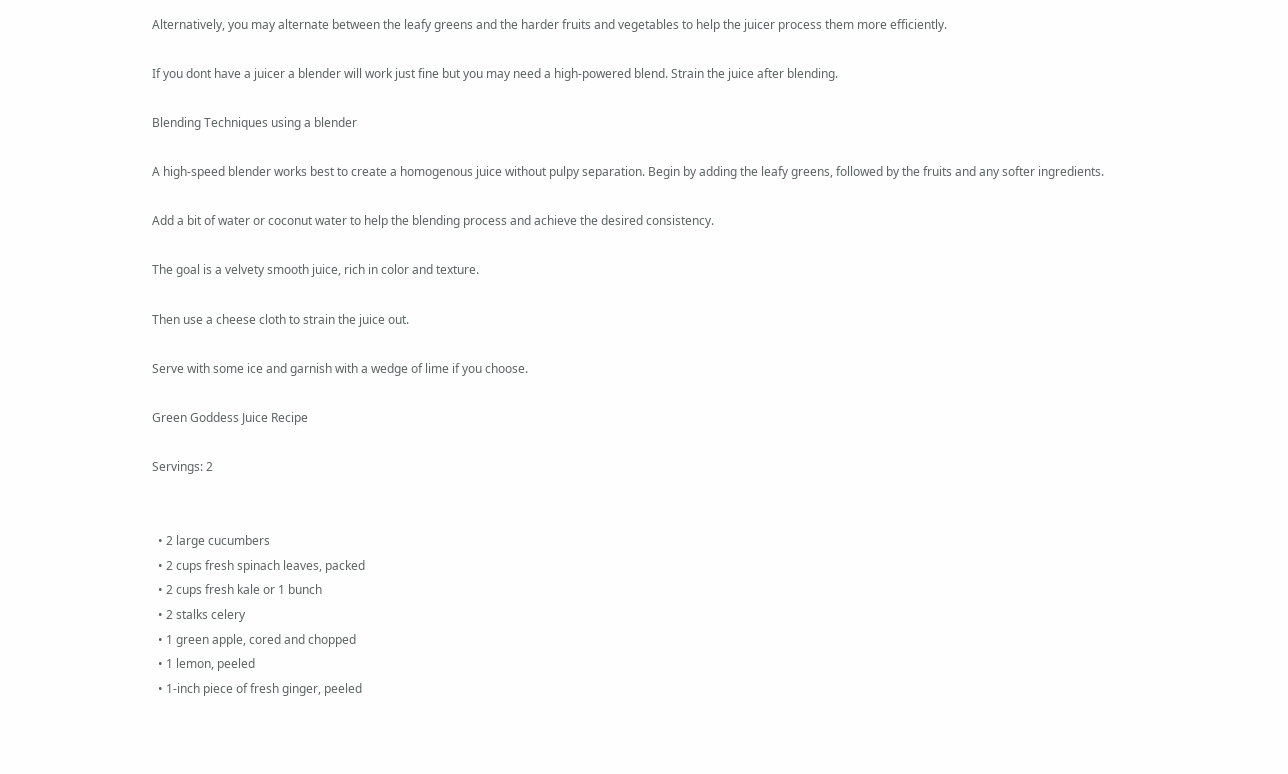Alternatively, you may alternate between the leafy greens and the harder fruits and vegetables to help the juicer process them more efficiently.

If you dont have a juicer a blender will work just fine but you may need a high-powered blend. Strain the juice after blending.

Blending Techniques using a blender

A high-speed blender works best to create a homogenous juice without pulpy separation. Begin by adding the leafy greens, followed by the fruits and any softer ingredients.

Add a bit of water or coconut water to help the blending process and achieve the desired consistency.

The goal is a velvety smooth juice, rich in color and texture.

Then use a cheese cloth to strain the juice out.

Serve with some ice and garnish with a wedge of lime if you choose.

Green Goddess Juice Recipe

Servings: 2


  • 2 large cucumbers
  • 2 cups fresh spinach leaves, packed
  • 2 cups fresh kale or 1 bunch
  • 2 stalks celery
  • 1 green apple, cored and chopped
  • 1 lemon, peeled
  • 1-inch piece of fresh ginger, peeled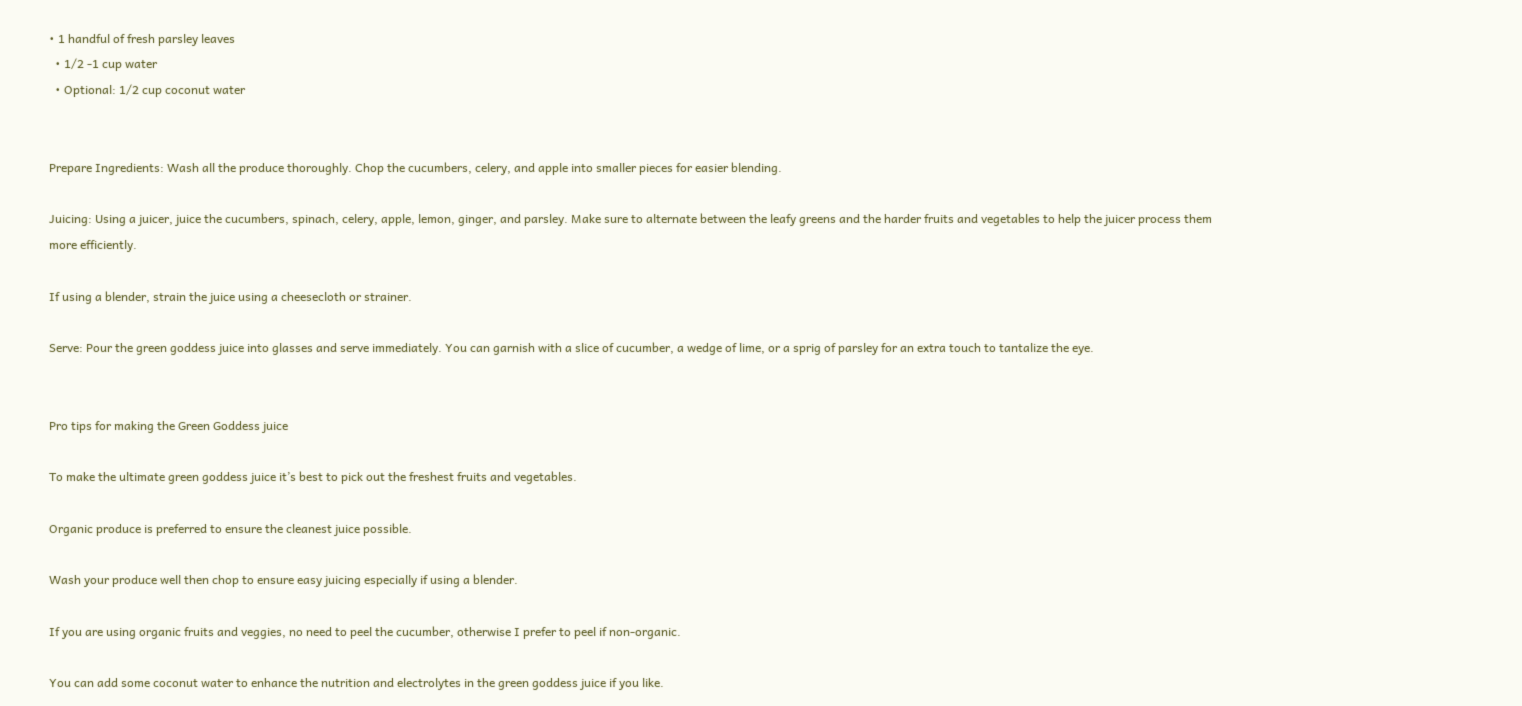• 1 handful of fresh parsley leaves
  • 1/2 -1 cup water
  • Optional: 1/2 cup coconut water


Prepare Ingredients: Wash all the produce thoroughly. Chop the cucumbers, celery, and apple into smaller pieces for easier blending.

Juicing: Using a juicer, juice the cucumbers, spinach, celery, apple, lemon, ginger, and parsley. Make sure to alternate between the leafy greens and the harder fruits and vegetables to help the juicer process them more efficiently.

If using a blender, strain the juice using a cheesecloth or strainer.

Serve: Pour the green goddess juice into glasses and serve immediately. You can garnish with a slice of cucumber, a wedge of lime, or a sprig of parsley for an extra touch to tantalize the eye.


Pro tips for making the Green Goddess juice

To make the ultimate green goddess juice it’s best to pick out the freshest fruits and vegetables.

Organic produce is preferred to ensure the cleanest juice possible.

Wash your produce well then chop to ensure easy juicing especially if using a blender.

If you are using organic fruits and veggies, no need to peel the cucumber, otherwise I prefer to peel if non-organic.

You can add some coconut water to enhance the nutrition and electrolytes in the green goddess juice if you like.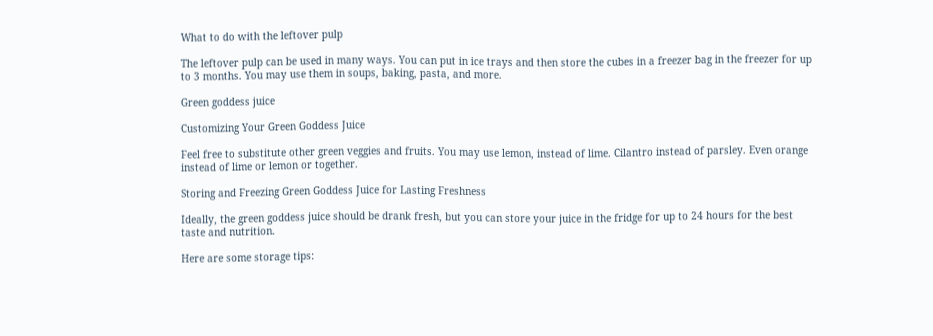What to do with the leftover pulp

The leftover pulp can be used in many ways. You can put in ice trays and then store the cubes in a freezer bag in the freezer for up to 3 months. You may use them in soups, baking, pasta, and more.

Green goddess juice

Customizing Your Green Goddess Juice

Feel free to substitute other green veggies and fruits. You may use lemon, instead of lime. Cilantro instead of parsley. Even orange instead of lime or lemon or together.

Storing and Freezing Green Goddess Juice for Lasting Freshness

Ideally, the green goddess juice should be drank fresh, but you can store your juice in the fridge for up to 24 hours for the best taste and nutrition.

Here are some storage tips: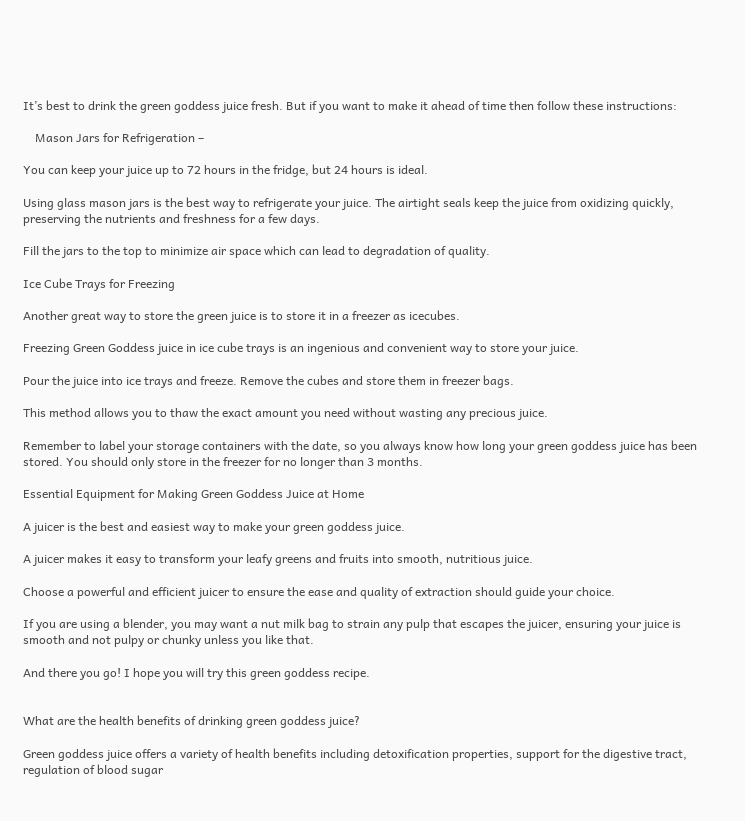It’s best to drink the green goddess juice fresh. But if you want to make it ahead of time then follow these instructions:

    Mason Jars for Refrigeration –

You can keep your juice up to 72 hours in the fridge, but 24 hours is ideal.

Using glass mason jars is the best way to refrigerate your juice. The airtight seals keep the juice from oxidizing quickly, preserving the nutrients and freshness for a few days.

Fill the jars to the top to minimize air space which can lead to degradation of quality.

Ice Cube Trays for Freezing

Another great way to store the green juice is to store it in a freezer as icecubes.

Freezing Green Goddess juice in ice cube trays is an ingenious and convenient way to store your juice.

Pour the juice into ice trays and freeze. Remove the cubes and store them in freezer bags.

This method allows you to thaw the exact amount you need without wasting any precious juice.

Remember to label your storage containers with the date, so you always know how long your green goddess juice has been stored. You should only store in the freezer for no longer than 3 months.

Essential Equipment for Making Green Goddess Juice at Home

A juicer is the best and easiest way to make your green goddess juice.

A juicer makes it easy to transform your leafy greens and fruits into smooth, nutritious juice.

Choose a powerful and efficient juicer to ensure the ease and quality of extraction should guide your choice.

If you are using a blender, you may want a nut milk bag to strain any pulp that escapes the juicer, ensuring your juice is smooth and not pulpy or chunky unless you like that.

And there you go! I hope you will try this green goddess recipe.


What are the health benefits of drinking green goddess juice?

Green goddess juice offers a variety of health benefits including detoxification properties, support for the digestive tract, regulation of blood sugar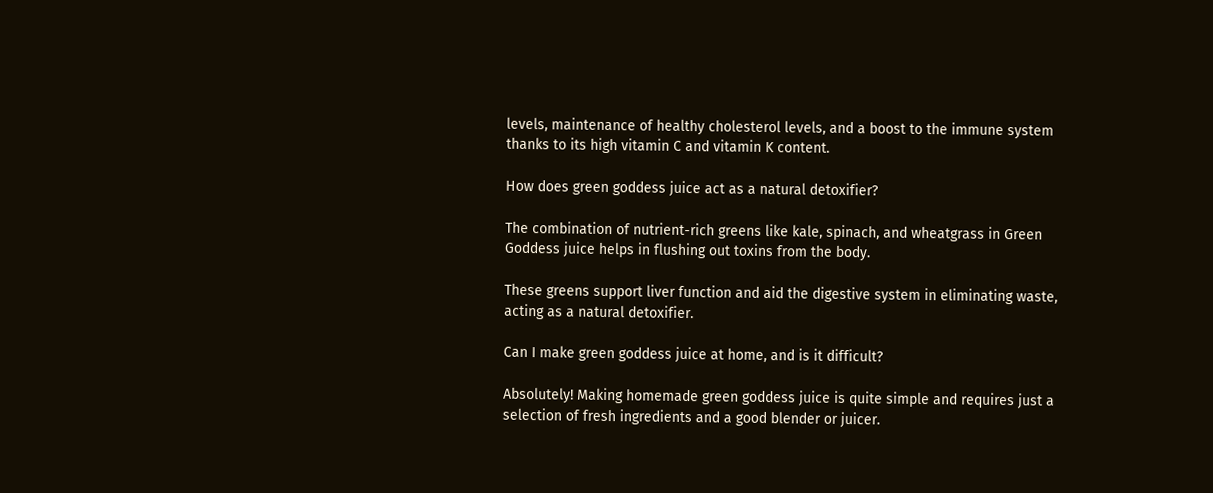levels, maintenance of healthy cholesterol levels, and a boost to the immune system thanks to its high vitamin C and vitamin K content.

How does green goddess juice act as a natural detoxifier?

The combination of nutrient-rich greens like kale, spinach, and wheatgrass in Green Goddess juice helps in flushing out toxins from the body.

These greens support liver function and aid the digestive system in eliminating waste, acting as a natural detoxifier.

Can I make green goddess juice at home, and is it difficult?

Absolutely! Making homemade green goddess juice is quite simple and requires just a selection of fresh ingredients and a good blender or juicer.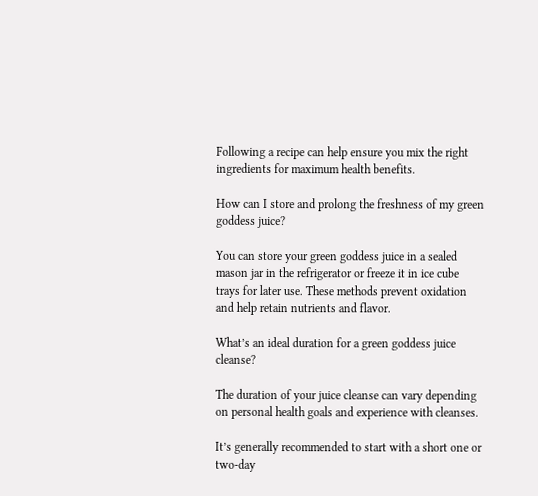Following a recipe can help ensure you mix the right ingredients for maximum health benefits.

How can I store and prolong the freshness of my green goddess juice?

You can store your green goddess juice in a sealed mason jar in the refrigerator or freeze it in ice cube trays for later use. These methods prevent oxidation and help retain nutrients and flavor.

What’s an ideal duration for a green goddess juice cleanse?

The duration of your juice cleanse can vary depending on personal health goals and experience with cleanses.

It’s generally recommended to start with a short one or two-day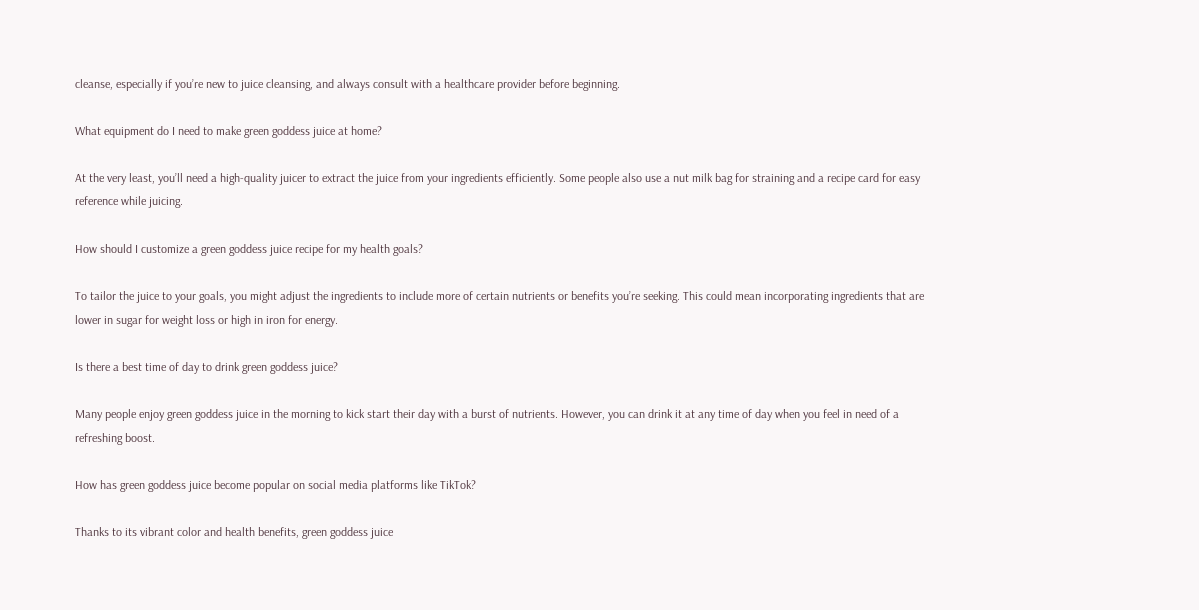cleanse, especially if you’re new to juice cleansing, and always consult with a healthcare provider before beginning.

What equipment do I need to make green goddess juice at home?

At the very least, you’ll need a high-quality juicer to extract the juice from your ingredients efficiently. Some people also use a nut milk bag for straining and a recipe card for easy reference while juicing.

How should I customize a green goddess juice recipe for my health goals?

To tailor the juice to your goals, you might adjust the ingredients to include more of certain nutrients or benefits you’re seeking. This could mean incorporating ingredients that are lower in sugar for weight loss or high in iron for energy.

Is there a best time of day to drink green goddess juice?

Many people enjoy green goddess juice in the morning to kick start their day with a burst of nutrients. However, you can drink it at any time of day when you feel in need of a refreshing boost.

How has green goddess juice become popular on social media platforms like TikTok?

Thanks to its vibrant color and health benefits, green goddess juice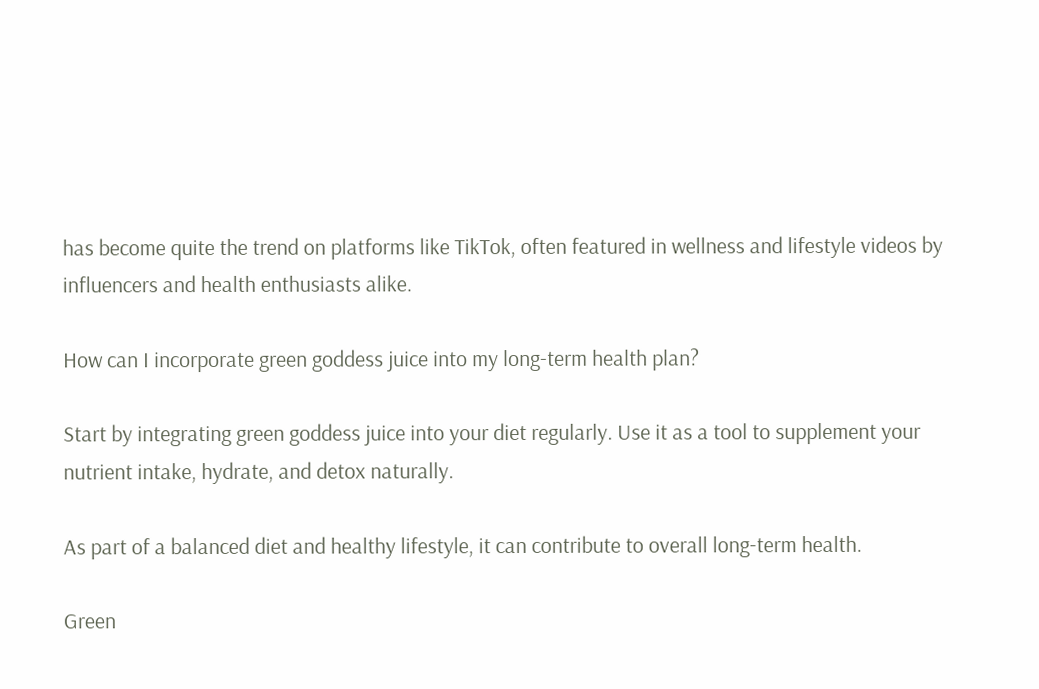has become quite the trend on platforms like TikTok, often featured in wellness and lifestyle videos by influencers and health enthusiasts alike.

How can I incorporate green goddess juice into my long-term health plan?

Start by integrating green goddess juice into your diet regularly. Use it as a tool to supplement your nutrient intake, hydrate, and detox naturally.

As part of a balanced diet and healthy lifestyle, it can contribute to overall long-term health.

Green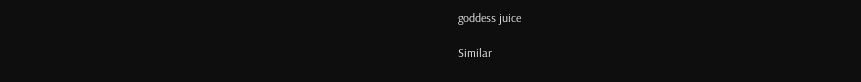goddess juice

Similar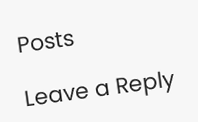Posts

Leave a Reply